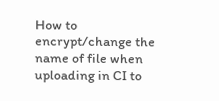How to encrypt/change the name of file when uploading in CI to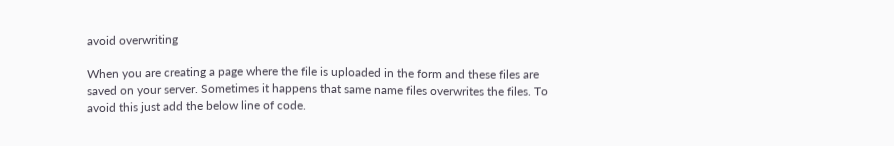avoid overwriting

When you are creating a page where the file is uploaded in the form and these files are saved on your server. Sometimes it happens that same name files overwrites the files. To avoid this just add the below line of code.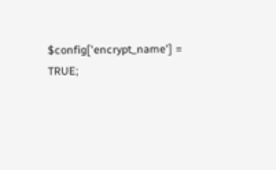$config['encrypt_name'] = TRUE;